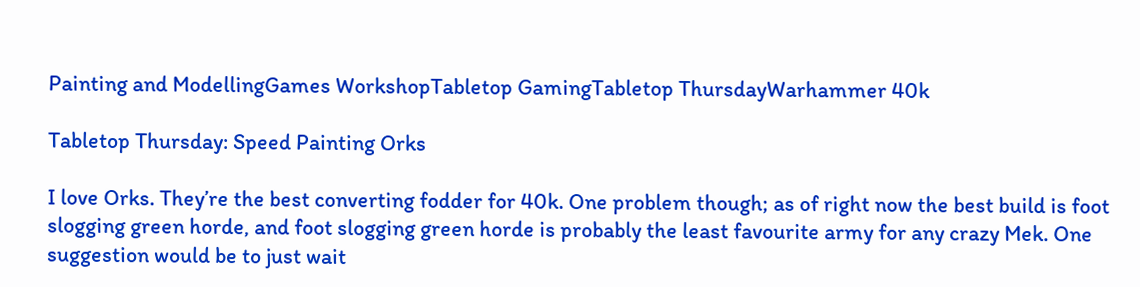Painting and ModellingGames WorkshopTabletop GamingTabletop ThursdayWarhammer 40k

Tabletop Thursday: Speed Painting Orks

I love Orks. They’re the best converting fodder for 40k. One problem though; as of right now the best build is foot slogging green horde, and foot slogging green horde is probably the least favourite army for any crazy Mek. One suggestion would be to just wait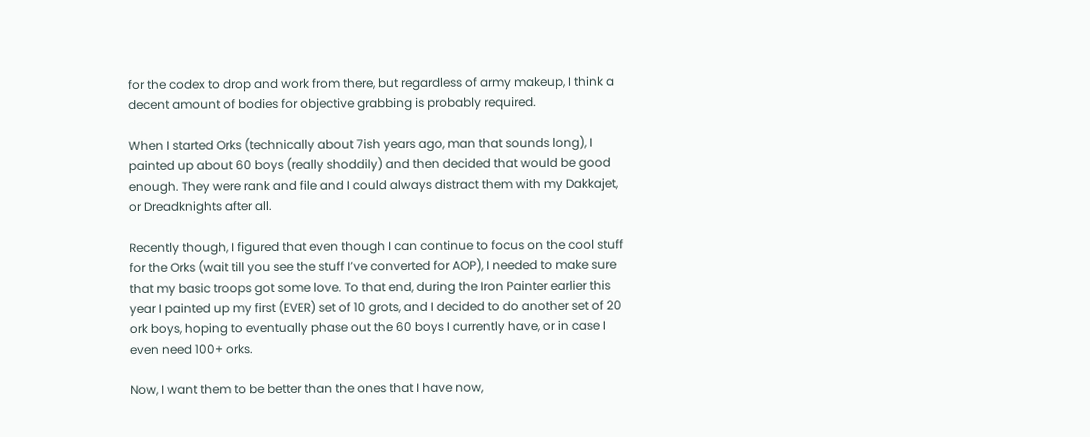for the codex to drop and work from there, but regardless of army makeup, I think a decent amount of bodies for objective grabbing is probably required.

When I started Orks (technically about 7ish years ago, man that sounds long), I painted up about 60 boys (really shoddily) and then decided that would be good enough. They were rank and file and I could always distract them with my Dakkajet, or Dreadknights after all.

Recently though, I figured that even though I can continue to focus on the cool stuff for the Orks (wait till you see the stuff I’ve converted for AOP), I needed to make sure that my basic troops got some love. To that end, during the Iron Painter earlier this year I painted up my first (EVER) set of 10 grots, and I decided to do another set of 20 ork boys, hoping to eventually phase out the 60 boys I currently have, or in case I even need 100+ orks.

Now, I want them to be better than the ones that I have now,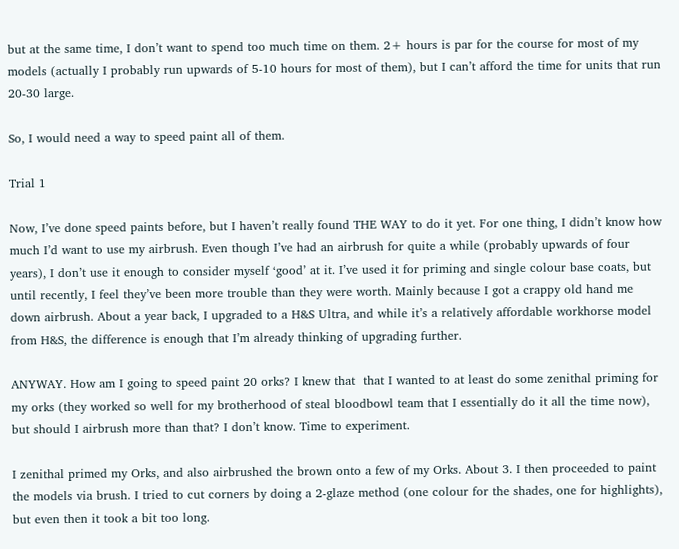but at the same time, I don’t want to spend too much time on them. 2+ hours is par for the course for most of my models (actually I probably run upwards of 5-10 hours for most of them), but I can’t afford the time for units that run 20-30 large.

So, I would need a way to speed paint all of them.

Trial 1

Now, I’ve done speed paints before, but I haven’t really found THE WAY to do it yet. For one thing, I didn’t know how much I’d want to use my airbrush. Even though I’ve had an airbrush for quite a while (probably upwards of four years), I don’t use it enough to consider myself ‘good’ at it. I’ve used it for priming and single colour base coats, but until recently, I feel they’ve been more trouble than they were worth. Mainly because I got a crappy old hand me down airbrush. About a year back, I upgraded to a H&S Ultra, and while it’s a relatively affordable workhorse model from H&S, the difference is enough that I’m already thinking of upgrading further.

ANYWAY. How am I going to speed paint 20 orks? I knew that  that I wanted to at least do some zenithal priming for my orks (they worked so well for my brotherhood of steal bloodbowl team that I essentially do it all the time now), but should I airbrush more than that? I don’t know. Time to experiment.

I zenithal primed my Orks, and also airbrushed the brown onto a few of my Orks. About 3. I then proceeded to paint the models via brush. I tried to cut corners by doing a 2-glaze method (one colour for the shades, one for highlights), but even then it took a bit too long.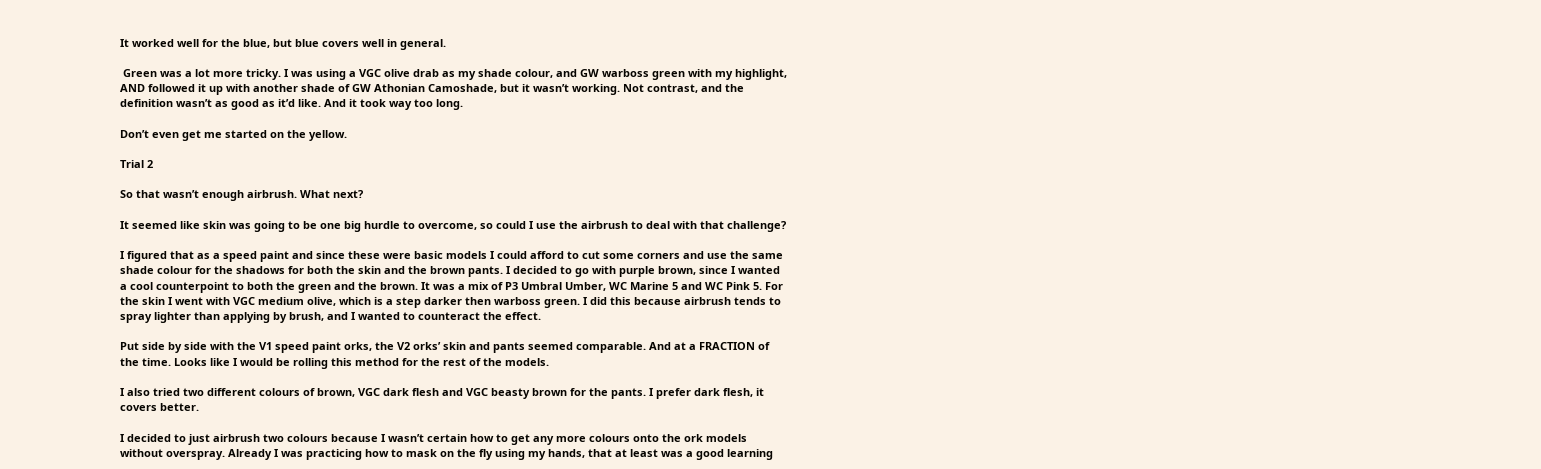It worked well for the blue, but blue covers well in general.

 Green was a lot more tricky. I was using a VGC olive drab as my shade colour, and GW warboss green with my highlight, AND followed it up with another shade of GW Athonian Camoshade, but it wasn’t working. Not contrast, and the definition wasn’t as good as it’d like. And it took way too long.

Don’t even get me started on the yellow.

Trial 2

So that wasn’t enough airbrush. What next?

It seemed like skin was going to be one big hurdle to overcome, so could I use the airbrush to deal with that challenge?

I figured that as a speed paint and since these were basic models I could afford to cut some corners and use the same shade colour for the shadows for both the skin and the brown pants. I decided to go with purple brown, since I wanted a cool counterpoint to both the green and the brown. It was a mix of P3 Umbral Umber, WC Marine 5 and WC Pink 5. For the skin I went with VGC medium olive, which is a step darker then warboss green. I did this because airbrush tends to spray lighter than applying by brush, and I wanted to counteract the effect.

Put side by side with the V1 speed paint orks, the V2 orks’ skin and pants seemed comparable. And at a FRACTION of the time. Looks like I would be rolling this method for the rest of the models.

I also tried two different colours of brown, VGC dark flesh and VGC beasty brown for the pants. I prefer dark flesh, it covers better.

I decided to just airbrush two colours because I wasn’t certain how to get any more colours onto the ork models without overspray. Already I was practicing how to mask on the fly using my hands, that at least was a good learning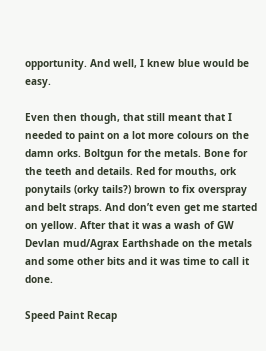opportunity. And well, I knew blue would be easy.

Even then though, that still meant that I needed to paint on a lot more colours on the damn orks. Boltgun for the metals. Bone for the teeth and details. Red for mouths, ork ponytails (orky tails?) brown to fix overspray and belt straps. And don’t even get me started on yellow. After that it was a wash of GW Devlan mud/Agrax Earthshade on the metals and some other bits and it was time to call it done.

Speed Paint Recap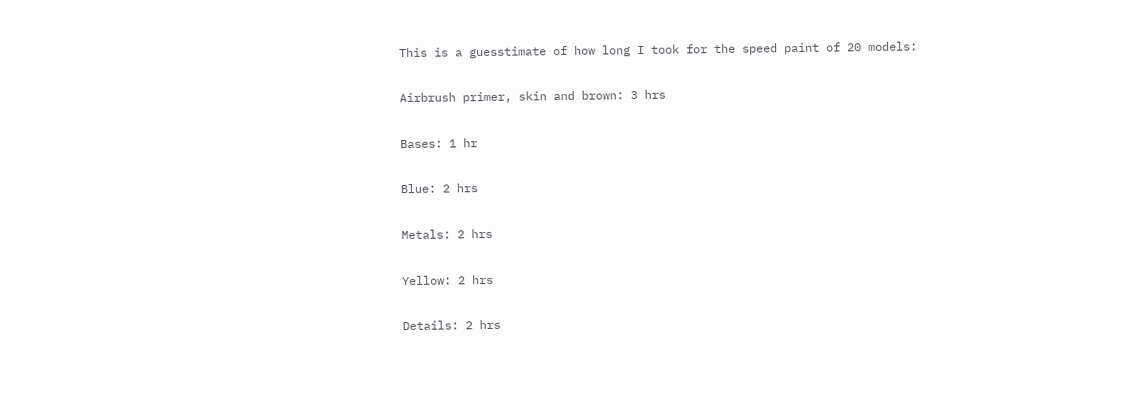This is a guesstimate of how long I took for the speed paint of 20 models:

Airbrush primer, skin and brown: 3 hrs

Bases: 1 hr

Blue: 2 hrs

Metals: 2 hrs

Yellow: 2 hrs

Details: 2 hrs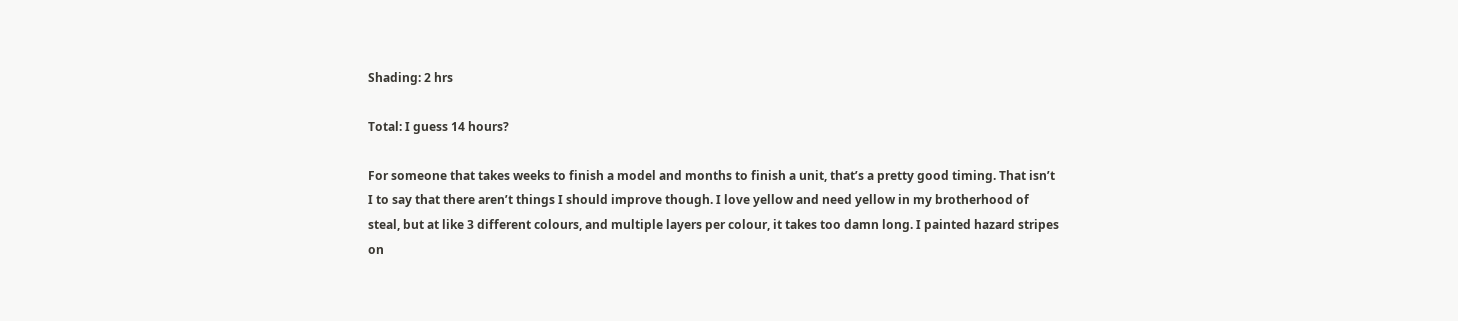Shading: 2 hrs

Total: I guess 14 hours?

For someone that takes weeks to finish a model and months to finish a unit, that’s a pretty good timing. That isn’t I to say that there aren’t things I should improve though. I love yellow and need yellow in my brotherhood of steal, but at like 3 different colours, and multiple layers per colour, it takes too damn long. I painted hazard stripes on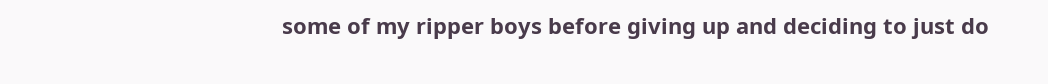some of my ripper boys before giving up and deciding to just do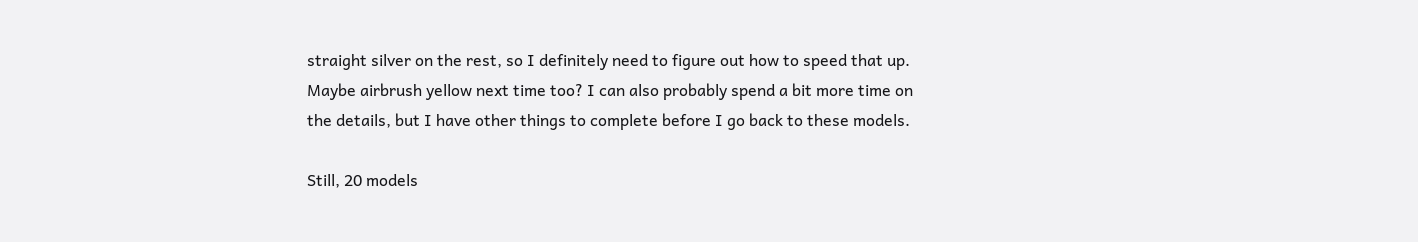straight silver on the rest, so I definitely need to figure out how to speed that up. Maybe airbrush yellow next time too? I can also probably spend a bit more time on the details, but I have other things to complete before I go back to these models.

Still, 20 models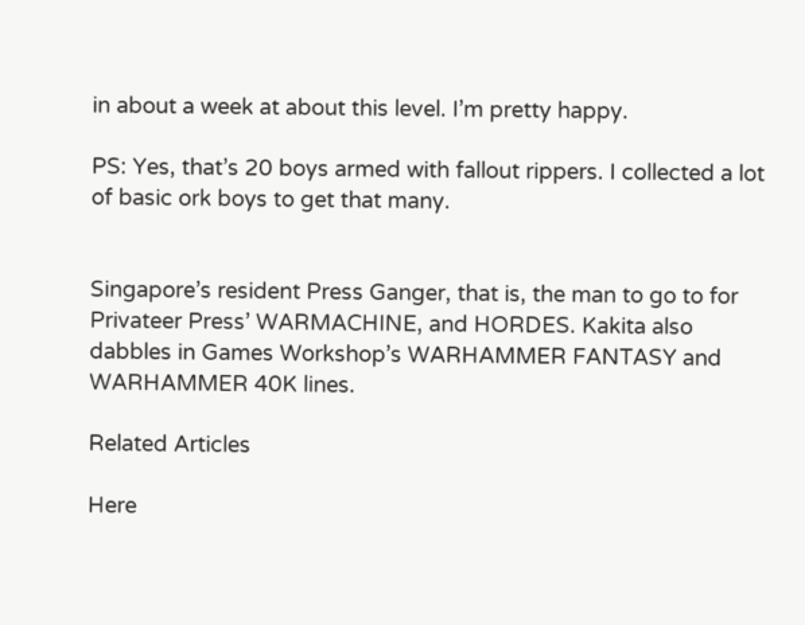in about a week at about this level. I’m pretty happy.

PS: Yes, that’s 20 boys armed with fallout rippers. I collected a lot of basic ork boys to get that many.


Singapore’s resident Press Ganger, that is, the man to go to for Privateer Press’ WARMACHINE, and HORDES. Kakita also dabbles in Games Workshop’s WARHAMMER FANTASY and WARHAMMER 40K lines.

Related Articles

Here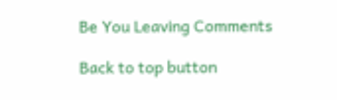Be You Leaving Comments

Back to top button